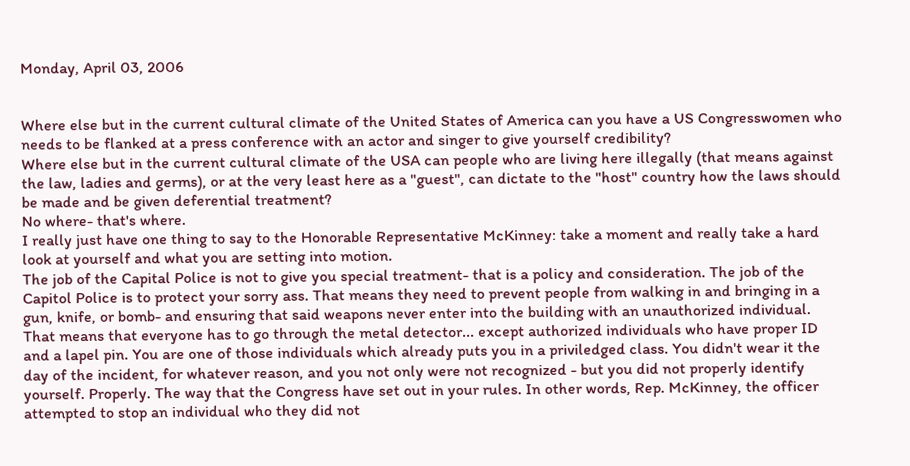Monday, April 03, 2006


Where else but in the current cultural climate of the United States of America can you have a US Congresswomen who needs to be flanked at a press conference with an actor and singer to give yourself credibility?
Where else but in the current cultural climate of the USA can people who are living here illegally (that means against the law, ladies and germs), or at the very least here as a "guest", can dictate to the "host" country how the laws should be made and be given deferential treatment?
No where- that's where.
I really just have one thing to say to the Honorable Representative McKinney: take a moment and really take a hard look at yourself and what you are setting into motion.
The job of the Capital Police is not to give you special treatment- that is a policy and consideration. The job of the Capitol Police is to protect your sorry ass. That means they need to prevent people from walking in and bringing in a gun, knife, or bomb- and ensuring that said weapons never enter into the building with an unauthorized individual. That means that everyone has to go through the metal detector... except authorized individuals who have proper ID and a lapel pin. You are one of those individuals which already puts you in a priviledged class. You didn't wear it the day of the incident, for whatever reason, and you not only were not recognized - but you did not properly identify yourself. Properly. The way that the Congress have set out in your rules. In other words, Rep. McKinney, the officer attempted to stop an individual who they did not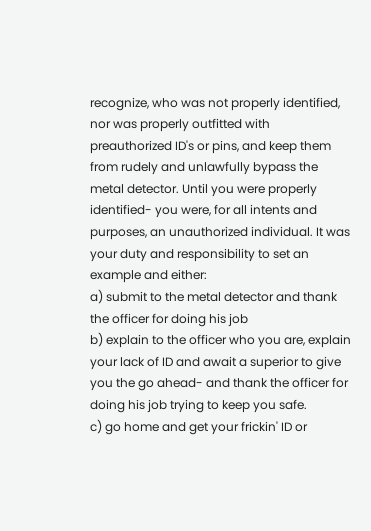recognize, who was not properly identified, nor was properly outfitted with preauthorized ID's or pins, and keep them from rudely and unlawfully bypass the metal detector. Until you were properly identified- you were, for all intents and purposes, an unauthorized individual. It was your duty and responsibility to set an example and either:
a) submit to the metal detector and thank the officer for doing his job
b) explain to the officer who you are, explain your lack of ID and await a superior to give you the go ahead- and thank the officer for doing his job trying to keep you safe.
c) go home and get your frickin' ID or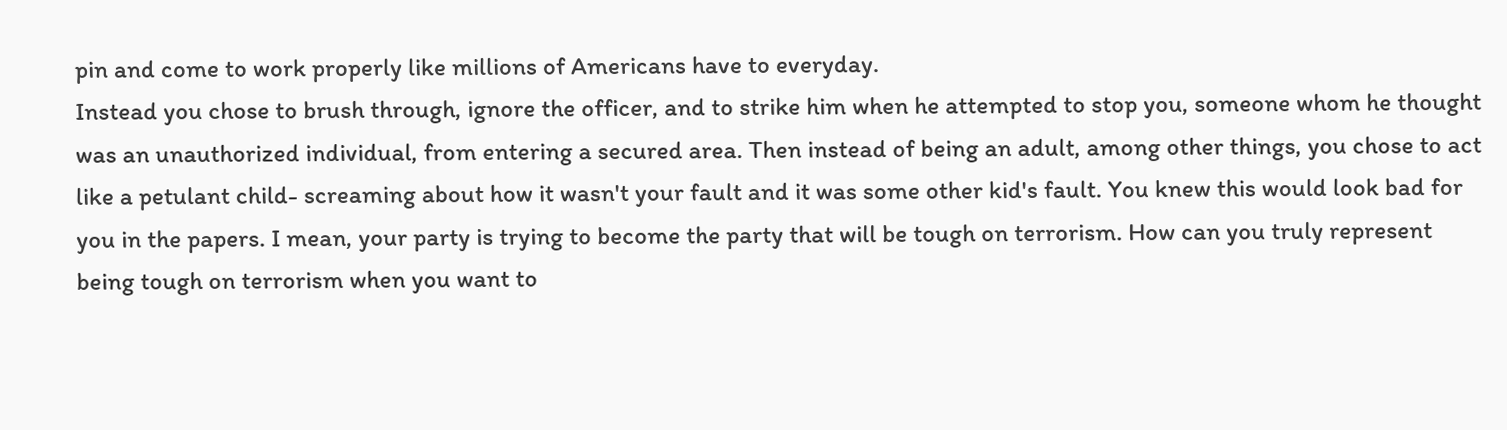pin and come to work properly like millions of Americans have to everyday.
Instead you chose to brush through, ignore the officer, and to strike him when he attempted to stop you, someone whom he thought was an unauthorized individual, from entering a secured area. Then instead of being an adult, among other things, you chose to act like a petulant child- screaming about how it wasn't your fault and it was some other kid's fault. You knew this would look bad for you in the papers. I mean, your party is trying to become the party that will be tough on terrorism. How can you truly represent being tough on terrorism when you want to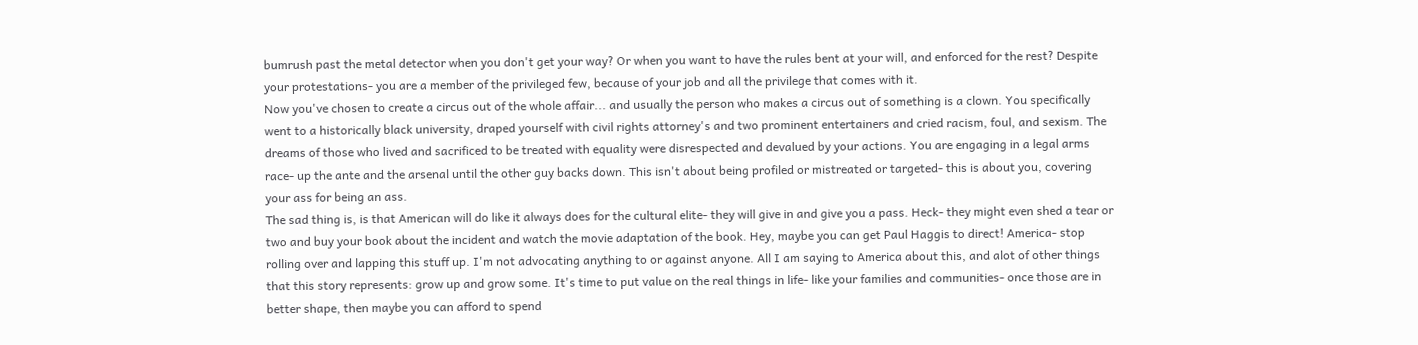bumrush past the metal detector when you don't get your way? Or when you want to have the rules bent at your will, and enforced for the rest? Despite your protestations- you are a member of the privileged few, because of your job and all the privilege that comes with it.
Now you've chosen to create a circus out of the whole affair... and usually the person who makes a circus out of something is a clown. You specifically went to a historically black university, draped yourself with civil rights attorney's and two prominent entertainers and cried racism, foul, and sexism. The dreams of those who lived and sacrificed to be treated with equality were disrespected and devalued by your actions. You are engaging in a legal arms race- up the ante and the arsenal until the other guy backs down. This isn't about being profiled or mistreated or targeted- this is about you, covering your ass for being an ass.
The sad thing is, is that American will do like it always does for the cultural elite- they will give in and give you a pass. Heck- they might even shed a tear or two and buy your book about the incident and watch the movie adaptation of the book. Hey, maybe you can get Paul Haggis to direct! America- stop rolling over and lapping this stuff up. I'm not advocating anything to or against anyone. All I am saying to America about this, and alot of other things that this story represents: grow up and grow some. It's time to put value on the real things in life- like your families and communities- once those are in better shape, then maybe you can afford to spend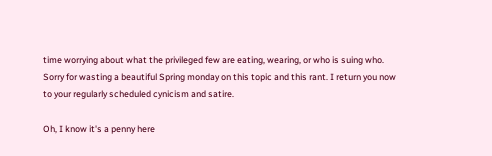time worrying about what the privileged few are eating, wearing, or who is suing who.
Sorry for wasting a beautiful Spring monday on this topic and this rant. I return you now to your regularly scheduled cynicism and satire.

Oh, I know it's a penny here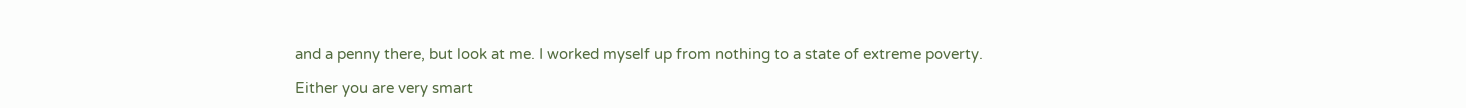and a penny there, but look at me. I worked myself up from nothing to a state of extreme poverty.

Either you are very smart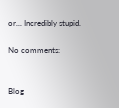or... Incredibly stupid.

No comments:


Blog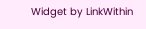Widget by LinkWithin